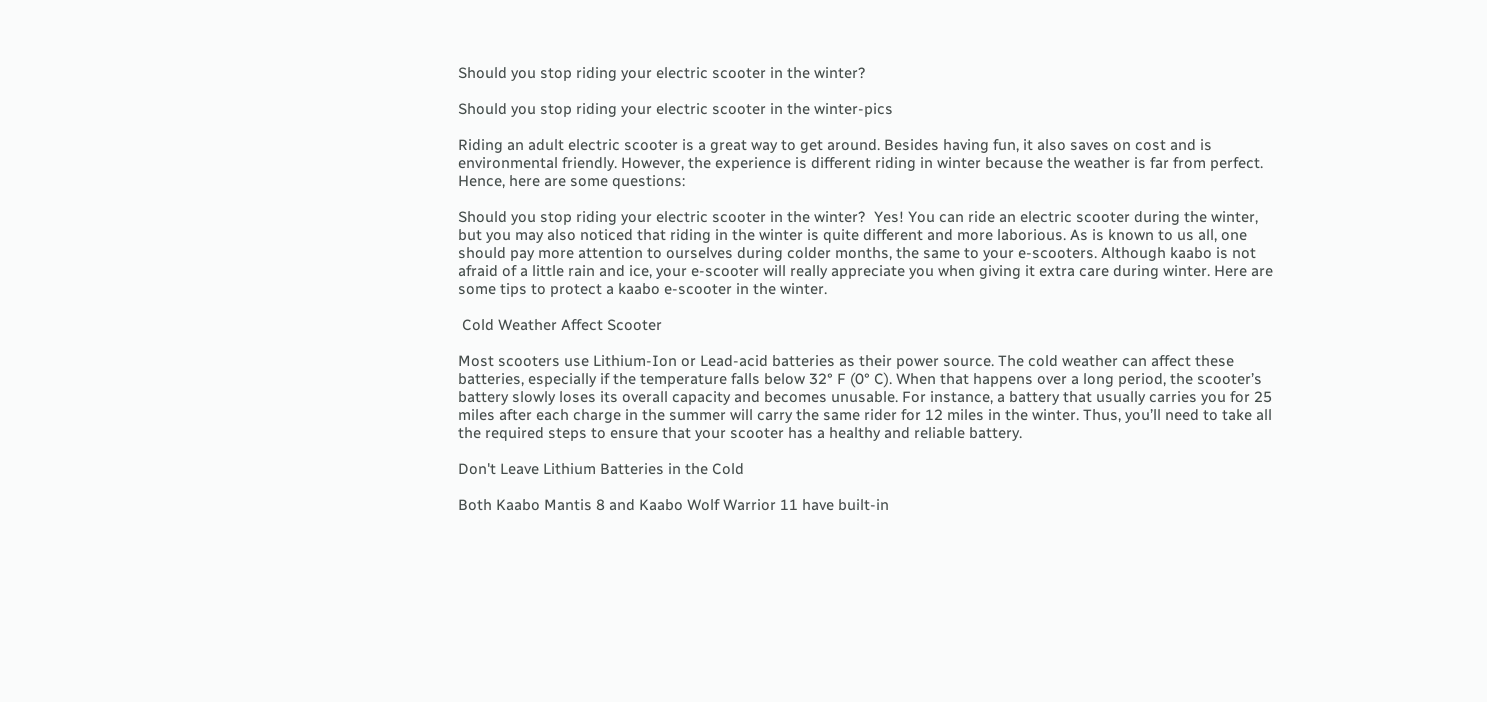Should you stop riding your electric scooter in the winter?

Should you stop riding your electric scooter in the winter-pics

Riding an adult electric scooter is a great way to get around. Besides having fun, it also saves on cost and is environmental friendly. However, the experience is different riding in winter because the weather is far from perfect. Hence, here are some questions:

Should you stop riding your electric scooter in the winter?  Yes! You can ride an electric scooter during the winter, but you may also noticed that riding in the winter is quite different and more laborious. As is known to us all, one should pay more attention to ourselves during colder months, the same to your e-scooters. Although kaabo is not afraid of a little rain and ice, your e-scooter will really appreciate you when giving it extra care during winter. Here are some tips to protect a kaabo e-scooter in the winter.

 Cold Weather Affect Scooter

Most scooters use Lithium-Ion or Lead-acid batteries as their power source. The cold weather can affect these batteries, especially if the temperature falls below 32° F (0° C). When that happens over a long period, the scooter’s battery slowly loses its overall capacity and becomes unusable. For instance, a battery that usually carries you for 25 miles after each charge in the summer will carry the same rider for 12 miles in the winter. Thus, you’ll need to take all the required steps to ensure that your scooter has a healthy and reliable battery.

Don't Leave Lithium Batteries in the Cold

Both Kaabo Mantis 8 and Kaabo Wolf Warrior 11 have built-in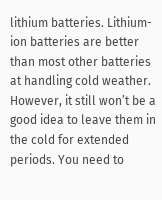lithium batteries. Lithium-ion batteries are better than most other batteries at handling cold weather. However, it still won’t be a good idea to leave them in the cold for extended periods. You need to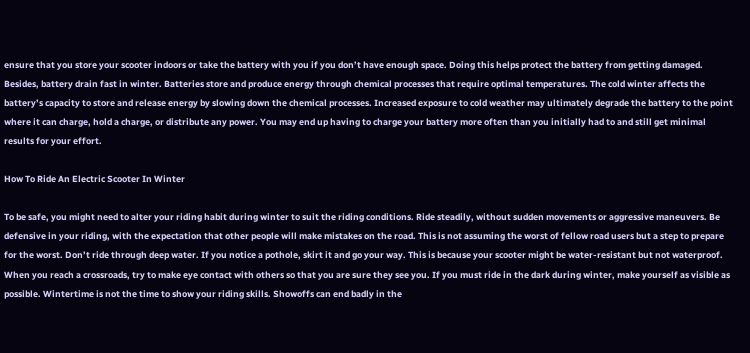ensure that you store your scooter indoors or take the battery with you if you don’t have enough space. Doing this helps protect the battery from getting damaged. Besides, battery drain fast in winter. Batteries store and produce energy through chemical processes that require optimal temperatures. The cold winter affects the battery’s capacity to store and release energy by slowing down the chemical processes. Increased exposure to cold weather may ultimately degrade the battery to the point where it can charge, hold a charge, or distribute any power. You may end up having to charge your battery more often than you initially had to and still get minimal results for your effort.

How To Ride An Electric Scooter In Winter

To be safe, you might need to alter your riding habit during winter to suit the riding conditions. Ride steadily, without sudden movements or aggressive maneuvers. Be defensive in your riding, with the expectation that other people will make mistakes on the road. This is not assuming the worst of fellow road users but a step to prepare for the worst. Don’t ride through deep water. If you notice a pothole, skirt it and go your way. This is because your scooter might be water-resistant but not waterproof. When you reach a crossroads, try to make eye contact with others so that you are sure they see you. If you must ride in the dark during winter, make yourself as visible as possible. Wintertime is not the time to show your riding skills. Showoffs can end badly in the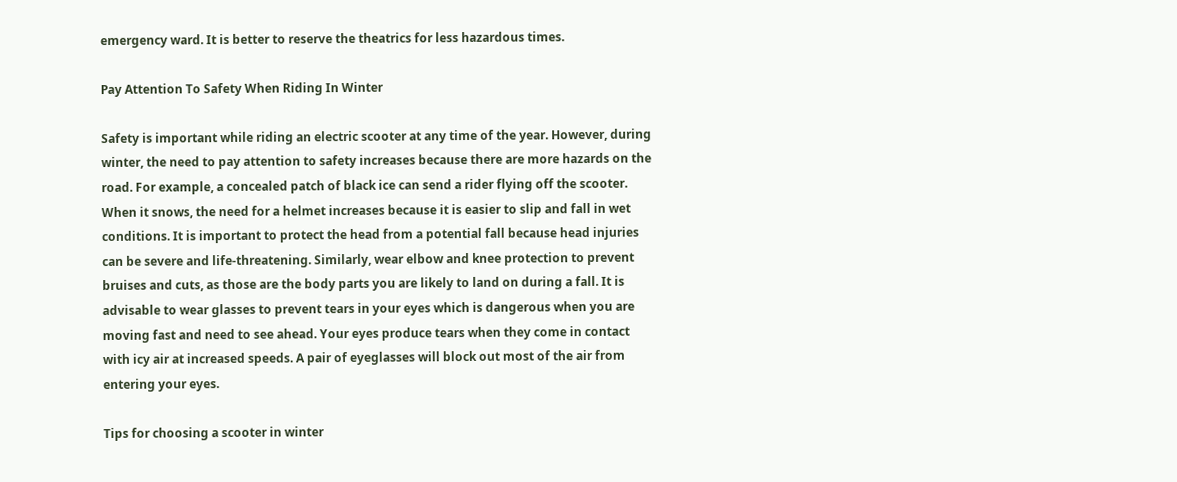emergency ward. It is better to reserve the theatrics for less hazardous times.

Pay Attention To Safety When Riding In Winter

Safety is important while riding an electric scooter at any time of the year. However, during winter, the need to pay attention to safety increases because there are more hazards on the road. For example, a concealed patch of black ice can send a rider flying off the scooter. When it snows, the need for a helmet increases because it is easier to slip and fall in wet conditions. It is important to protect the head from a potential fall because head injuries can be severe and life-threatening. Similarly, wear elbow and knee protection to prevent bruises and cuts, as those are the body parts you are likely to land on during a fall. It is advisable to wear glasses to prevent tears in your eyes which is dangerous when you are moving fast and need to see ahead. Your eyes produce tears when they come in contact with icy air at increased speeds. A pair of eyeglasses will block out most of the air from entering your eyes.

Tips for choosing a scooter in winter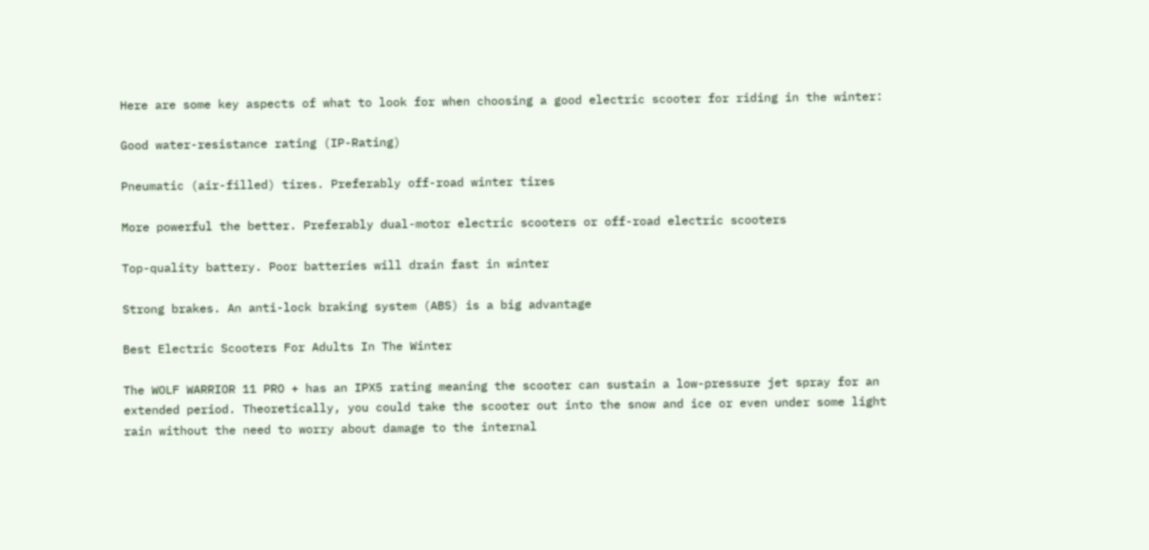Here are some key aspects of what to look for when choosing a good electric scooter for riding in the winter:

Good water-resistance rating (IP-Rating)

Pneumatic (air-filled) tires. Preferably off-road winter tires

More powerful the better. Preferably dual-motor electric scooters or off-road electric scooters

Top-quality battery. Poor batteries will drain fast in winter

Strong brakes. An anti-lock braking system (ABS) is a big advantage

Best Electric Scooters For Adults In The Winter

The WOLF WARRIOR 11 PRO + has an IPX5 rating meaning the scooter can sustain a low-pressure jet spray for an extended period. Theoretically, you could take the scooter out into the snow and ice or even under some light rain without the need to worry about damage to the internal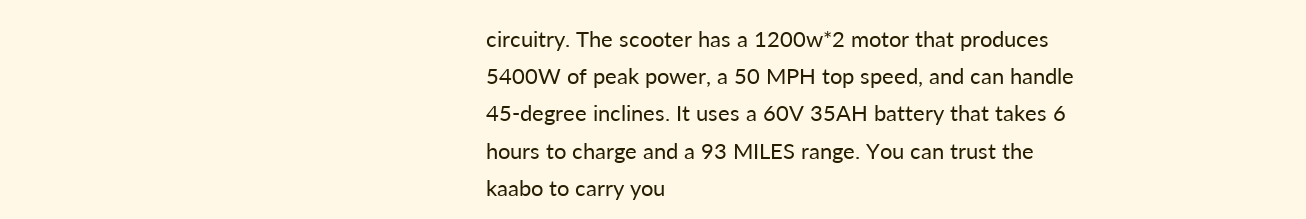circuitry. The scooter has a 1200w*2 motor that produces 5400W of peak power, a 50 MPH top speed, and can handle 45-degree inclines. It uses a 60V 35AH battery that takes 6 hours to charge and a 93 MILES range. You can trust the kaabo to carry you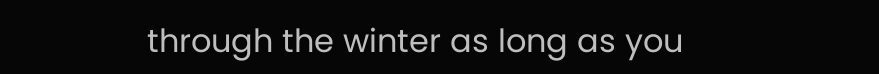through the winter as long as you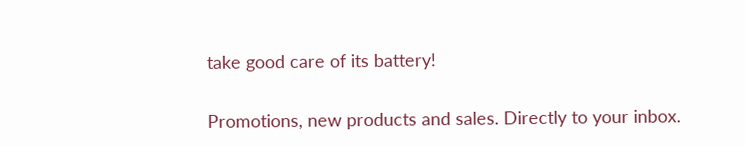take good care of its battery!


Promotions, new products and sales. Directly to your inbox.